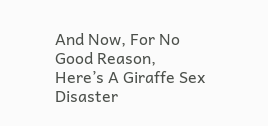And Now, For No Good Reason, Here’s A Giraffe Sex Disaster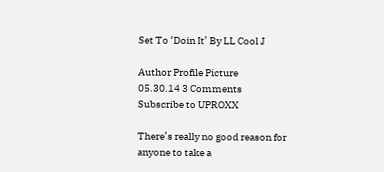Set To ‘Doin It’ By LL Cool J

Author Profile Picture
05.30.14 3 Comments
Subscribe to UPROXX

There’s really no good reason for anyone to take a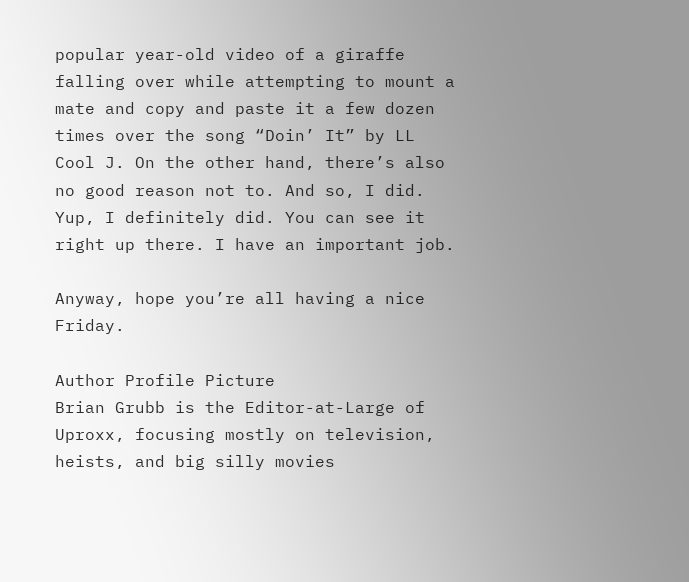popular year-old video of a giraffe falling over while attempting to mount a mate and copy and paste it a few dozen times over the song “Doin’ It” by LL Cool J. On the other hand, there’s also no good reason not to. And so, I did. Yup, I definitely did. You can see it right up there. I have an important job.

Anyway, hope you’re all having a nice Friday.

Author Profile Picture
Brian Grubb is the Editor-at-Large of Uproxx, focusing mostly on television, heists, and big silly movies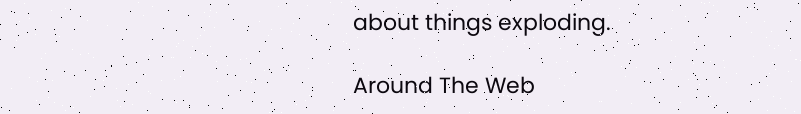about things exploding.

Around The Web